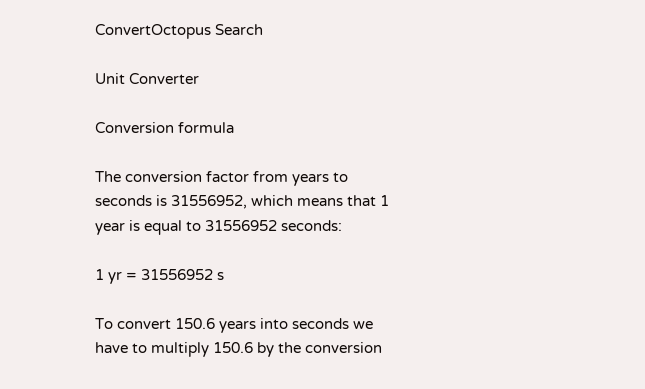ConvertOctopus Search

Unit Converter

Conversion formula

The conversion factor from years to seconds is 31556952, which means that 1 year is equal to 31556952 seconds:

1 yr = 31556952 s

To convert 150.6 years into seconds we have to multiply 150.6 by the conversion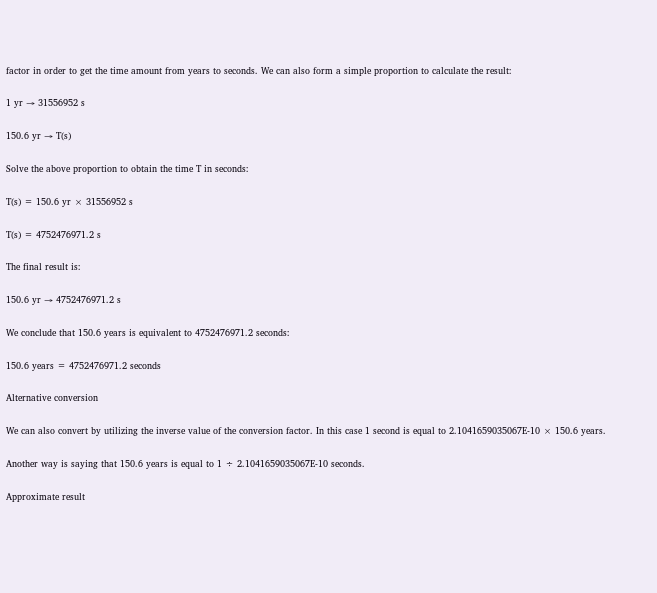factor in order to get the time amount from years to seconds. We can also form a simple proportion to calculate the result:

1 yr → 31556952 s

150.6 yr → T(s)

Solve the above proportion to obtain the time T in seconds:

T(s) = 150.6 yr × 31556952 s

T(s) = 4752476971.2 s

The final result is:

150.6 yr → 4752476971.2 s

We conclude that 150.6 years is equivalent to 4752476971.2 seconds:

150.6 years = 4752476971.2 seconds

Alternative conversion

We can also convert by utilizing the inverse value of the conversion factor. In this case 1 second is equal to 2.1041659035067E-10 × 150.6 years.

Another way is saying that 150.6 years is equal to 1 ÷ 2.1041659035067E-10 seconds.

Approximate result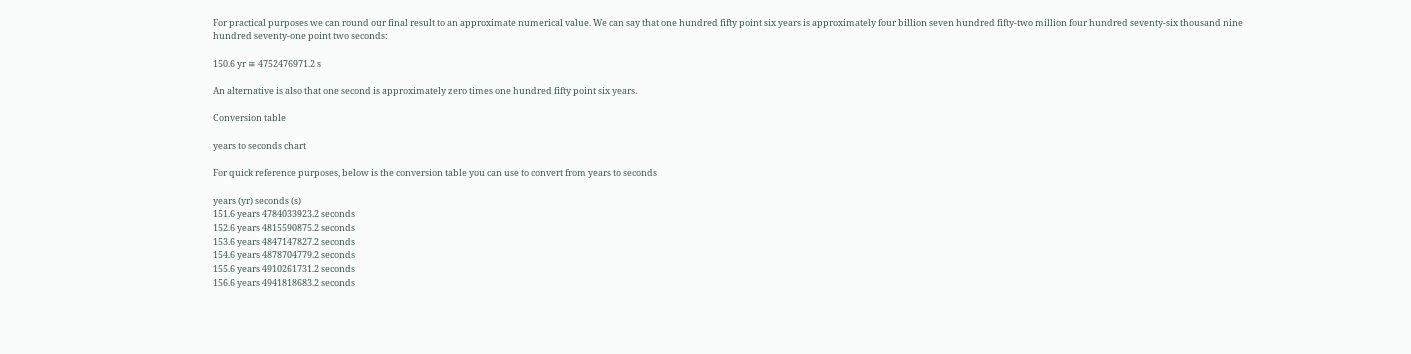For practical purposes we can round our final result to an approximate numerical value. We can say that one hundred fifty point six years is approximately four billion seven hundred fifty-two million four hundred seventy-six thousand nine hundred seventy-one point two seconds:

150.6 yr ≅ 4752476971.2 s

An alternative is also that one second is approximately zero times one hundred fifty point six years.

Conversion table

years to seconds chart

For quick reference purposes, below is the conversion table you can use to convert from years to seconds

years (yr) seconds (s)
151.6 years 4784033923.2 seconds
152.6 years 4815590875.2 seconds
153.6 years 4847147827.2 seconds
154.6 years 4878704779.2 seconds
155.6 years 4910261731.2 seconds
156.6 years 4941818683.2 seconds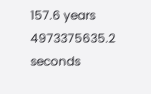157.6 years 4973375635.2 seconds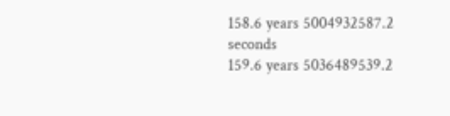158.6 years 5004932587.2 seconds
159.6 years 5036489539.2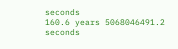seconds
160.6 years 5068046491.2 seconds